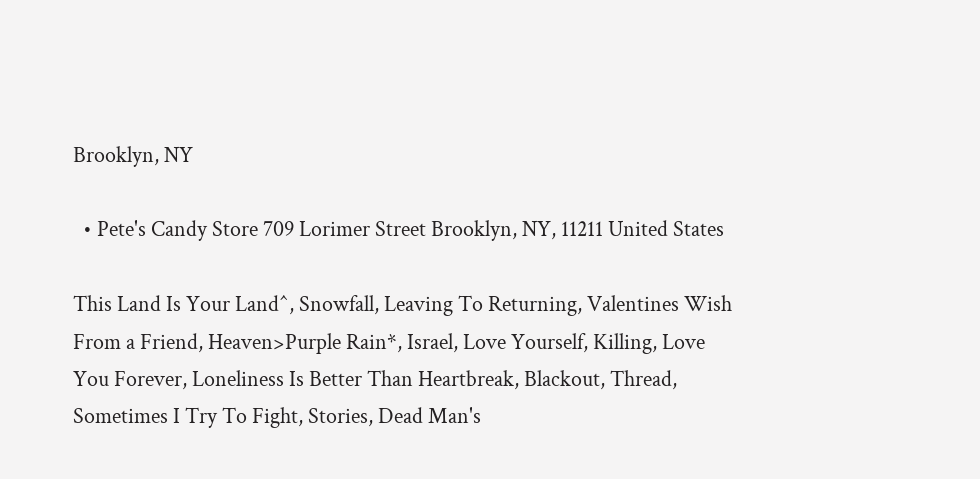Brooklyn, NY

  • Pete's Candy Store 709 Lorimer Street Brooklyn, NY, 11211 United States

This Land Is Your Land^, Snowfall, Leaving To Returning, Valentines Wish From a Friend, Heaven>Purple Rain*, Israel, Love Yourself, Killing, Love You Forever, Loneliness Is Better Than Heartbreak, Blackout, Thread, Sometimes I Try To Fight, Stories, Dead Man's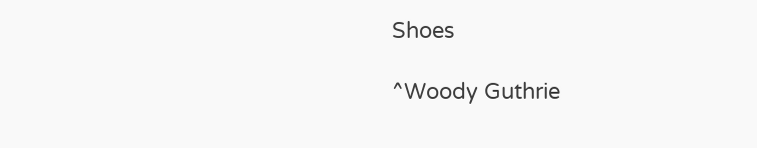Shoes

^Woody Guthrie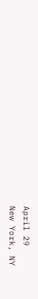April 29
New York, NY